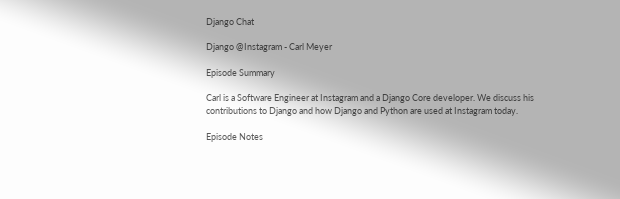Django Chat

Django @Instagram - Carl Meyer

Episode Summary

Carl is a Software Engineer at Instagram and a Django Core developer. We discuss his contributions to Django and how Django and Python are used at Instagram today.

Episode Notes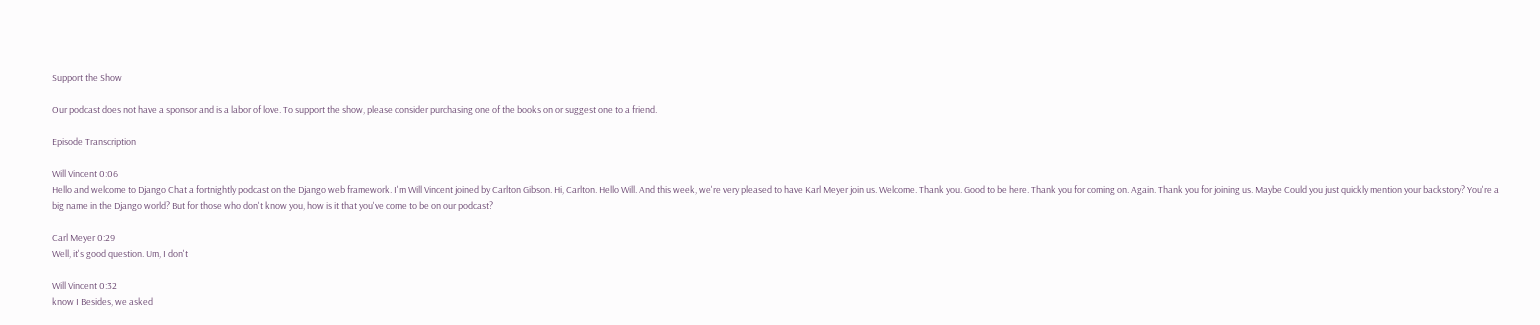Support the Show

Our podcast does not have a sponsor and is a labor of love. To support the show, please consider purchasing one of the books on or suggest one to a friend.

Episode Transcription

Will Vincent 0:06
Hello and welcome to Django Chat a fortnightly podcast on the Django web framework. I'm Will Vincent joined by Carlton Gibson. Hi, Carlton. Hello Will. And this week, we're very pleased to have Karl Meyer join us. Welcome. Thank you. Good to be here. Thank you for coming on. Again. Thank you for joining us. Maybe Could you just quickly mention your backstory? You're a big name in the Django world? But for those who don't know you, how is it that you've come to be on our podcast?

Carl Meyer 0:29
Well, it's good question. Um, I don't

Will Vincent 0:32
know I Besides, we asked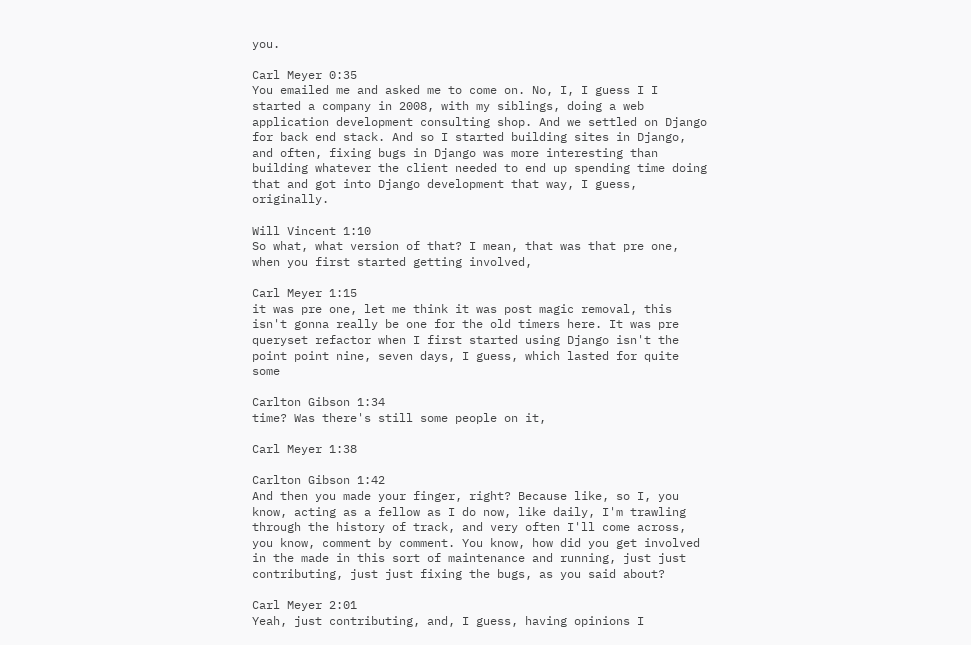you.

Carl Meyer 0:35
You emailed me and asked me to come on. No, I, I guess I I started a company in 2008, with my siblings, doing a web application development consulting shop. And we settled on Django for back end stack. And so I started building sites in Django, and often, fixing bugs in Django was more interesting than building whatever the client needed to end up spending time doing that and got into Django development that way, I guess, originally.

Will Vincent 1:10
So what, what version of that? I mean, that was that pre one, when you first started getting involved,

Carl Meyer 1:15
it was pre one, let me think it was post magic removal, this isn't gonna really be one for the old timers here. It was pre queryset refactor when I first started using Django isn't the point point nine, seven days, I guess, which lasted for quite some

Carlton Gibson 1:34
time? Was there's still some people on it,

Carl Meyer 1:38

Carlton Gibson 1:42
And then you made your finger, right? Because like, so I, you know, acting as a fellow as I do now, like daily, I'm trawling through the history of track, and very often I'll come across, you know, comment by comment. You know, how did you get involved in the made in this sort of maintenance and running, just just contributing, just just fixing the bugs, as you said about?

Carl Meyer 2:01
Yeah, just contributing, and, I guess, having opinions I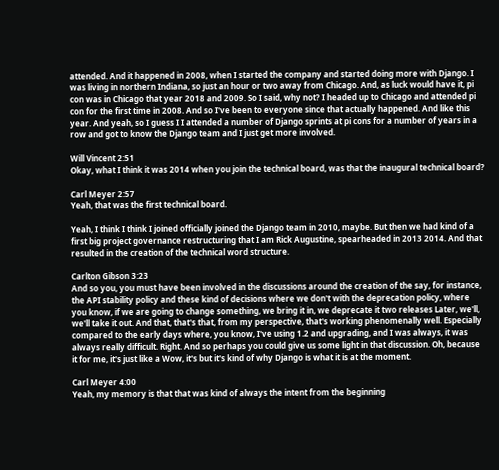attended. And it happened in 2008, when I started the company and started doing more with Django. I was living in northern Indiana, so just an hour or two away from Chicago. And, as luck would have it, pi con was in Chicago that year 2018 and 2009. So I said, why not? I headed up to Chicago and attended pi con for the first time in 2008. And so I've been to everyone since that actually happened. And like this year. And yeah, so I guess I I attended a number of Django sprints at pi cons for a number of years in a row and got to know the Django team and I just get more involved.

Will Vincent 2:51
Okay, what I think it was 2014 when you join the technical board, was that the inaugural technical board?

Carl Meyer 2:57
Yeah, that was the first technical board.

Yeah, I think I think I joined officially joined the Django team in 2010, maybe. But then we had kind of a first big project governance restructuring that I am Rick Augustine, spearheaded in 2013 2014. And that resulted in the creation of the technical word structure.

Carlton Gibson 3:23
And so you, you must have been involved in the discussions around the creation of the say, for instance, the API stability policy and these kind of decisions where we don't with the deprecation policy, where you know, if we are going to change something, we bring it in, we deprecate it two releases Later, we'll, we'll take it out. And that, that's that, from my perspective, that's working phenomenally well. Especially compared to the early days where, you know, I've using 1.2 and upgrading, and I was always, it was always really difficult. Right. And so perhaps you could give us some light in that discussion. Oh, because it for me, it's just like a Wow, it's but it's kind of why Django is what it is at the moment.

Carl Meyer 4:00
Yeah, my memory is that that was kind of always the intent from the beginning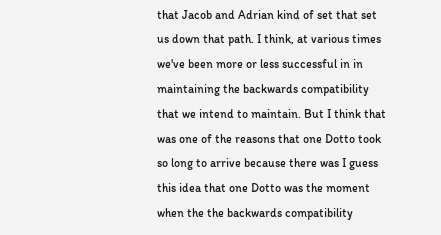that Jacob and Adrian kind of set that set us down that path. I think, at various times we've been more or less successful in in maintaining the backwards compatibility that we intend to maintain. But I think that was one of the reasons that one Dotto took so long to arrive because there was I guess this idea that one Dotto was the moment when the the backwards compatibility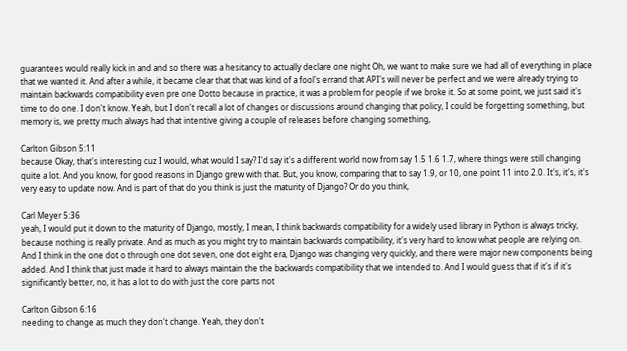guarantees would really kick in and and so there was a hesitancy to actually declare one night Oh, we want to make sure we had all of everything in place that we wanted it. And after a while, it became clear that that was kind of a fool's errand that API's will never be perfect and we were already trying to maintain backwards compatibility even pre one Dotto because in practice, it was a problem for people if we broke it. So at some point, we just said it's time to do one. I don't know. Yeah, but I don't recall a lot of changes or discussions around changing that policy, I could be forgetting something, but memory is, we pretty much always had that intentive giving a couple of releases before changing something,

Carlton Gibson 5:11
because Okay, that's interesting cuz I would, what would I say? I'd say it's a different world now from say 1.5 1.6 1.7, where things were still changing quite a lot. And you know, for good reasons in Django grew with that. But, you know, comparing that to say 1.9, or 10, one point 11 into 2.0. It's, it's, it's very easy to update now. And is part of that do you think is just the maturity of Django? Or do you think,

Carl Meyer 5:36
yeah, I would put it down to the maturity of Django, mostly, I mean, I think backwards compatibility for a widely used library in Python is always tricky, because nothing is really private. And as much as you might try to maintain backwards compatibility, it's very hard to know what people are relying on. And I think in the one dot o through one dot seven, one dot eight era, Django was changing very quickly, and there were major new components being added. And I think that just made it hard to always maintain the the backwards compatibility that we intended to. And I would guess that if it's if it's significantly better, no, it has a lot to do with just the core parts not

Carlton Gibson 6:16
needing to change as much they don't change. Yeah, they don't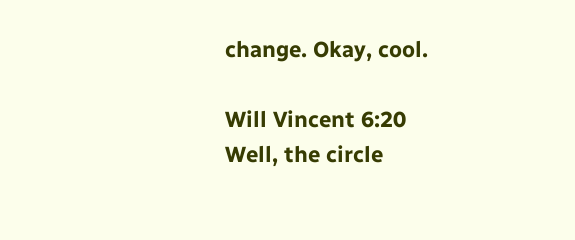change. Okay, cool.

Will Vincent 6:20
Well, the circle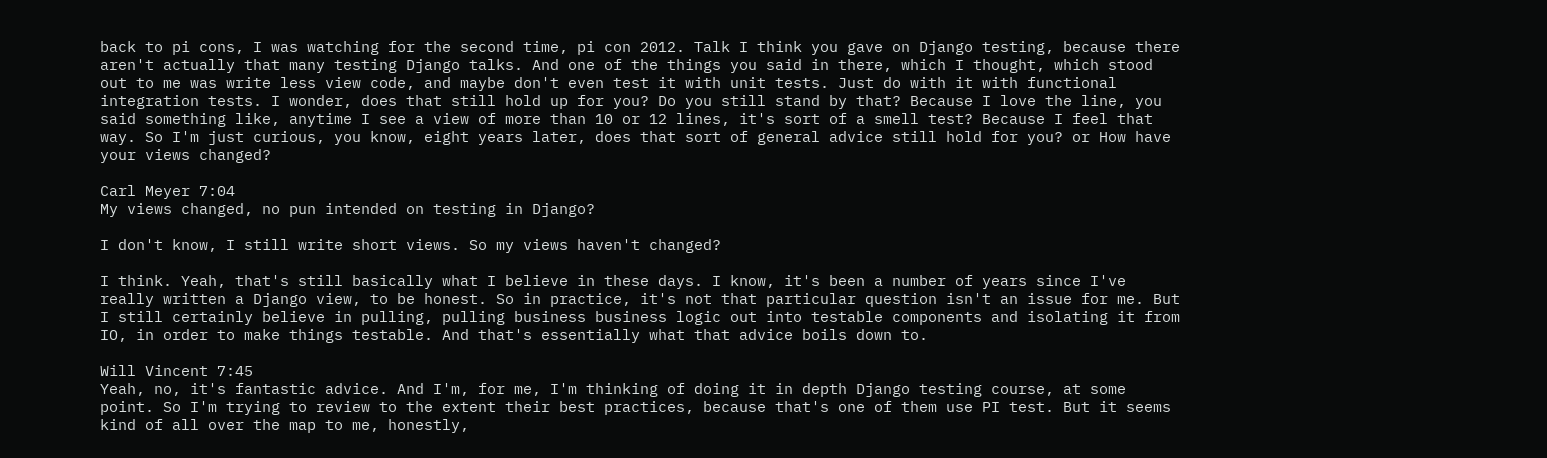back to pi cons, I was watching for the second time, pi con 2012. Talk I think you gave on Django testing, because there aren't actually that many testing Django talks. And one of the things you said in there, which I thought, which stood out to me was write less view code, and maybe don't even test it with unit tests. Just do with it with functional integration tests. I wonder, does that still hold up for you? Do you still stand by that? Because I love the line, you said something like, anytime I see a view of more than 10 or 12 lines, it's sort of a smell test? Because I feel that way. So I'm just curious, you know, eight years later, does that sort of general advice still hold for you? or How have your views changed?

Carl Meyer 7:04
My views changed, no pun intended on testing in Django?

I don't know, I still write short views. So my views haven't changed?

I think. Yeah, that's still basically what I believe in these days. I know, it's been a number of years since I've really written a Django view, to be honest. So in practice, it's not that particular question isn't an issue for me. But I still certainly believe in pulling, pulling business business logic out into testable components and isolating it from IO, in order to make things testable. And that's essentially what that advice boils down to.

Will Vincent 7:45
Yeah, no, it's fantastic advice. And I'm, for me, I'm thinking of doing it in depth Django testing course, at some point. So I'm trying to review to the extent their best practices, because that's one of them use PI test. But it seems kind of all over the map to me, honestly,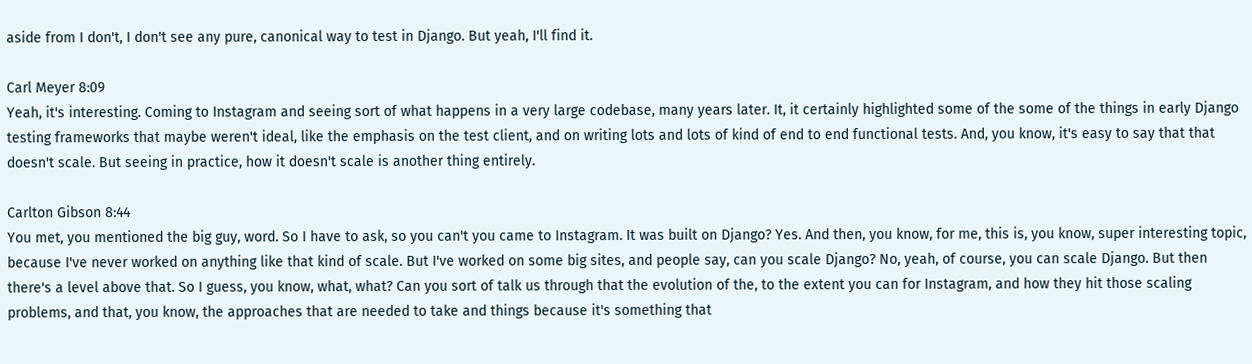aside from I don't, I don't see any pure, canonical way to test in Django. But yeah, I'll find it.

Carl Meyer 8:09
Yeah, it's interesting. Coming to Instagram and seeing sort of what happens in a very large codebase, many years later. It, it certainly highlighted some of the some of the things in early Django testing frameworks that maybe weren't ideal, like the emphasis on the test client, and on writing lots and lots of kind of end to end functional tests. And, you know, it's easy to say that that doesn't scale. But seeing in practice, how it doesn't scale is another thing entirely.

Carlton Gibson 8:44
You met, you mentioned the big guy, word. So I have to ask, so you can't you came to Instagram. It was built on Django? Yes. And then, you know, for me, this is, you know, super interesting topic, because I've never worked on anything like that kind of scale. But I've worked on some big sites, and people say, can you scale Django? No, yeah, of course, you can scale Django. But then there's a level above that. So I guess, you know, what, what? Can you sort of talk us through that the evolution of the, to the extent you can for Instagram, and how they hit those scaling problems, and that, you know, the approaches that are needed to take and things because it's something that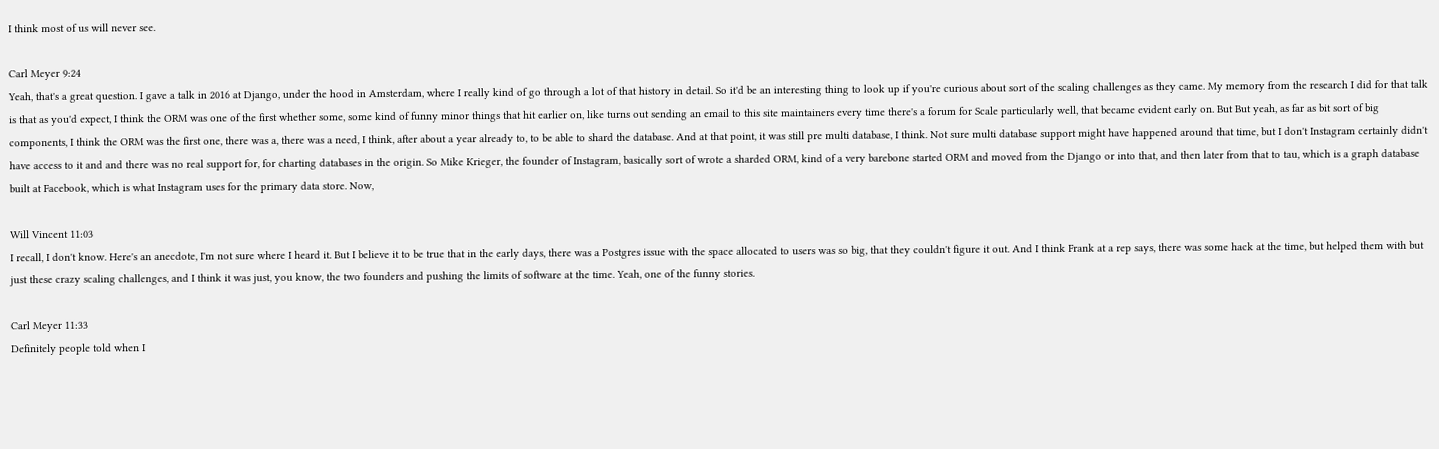I think most of us will never see.

Carl Meyer 9:24
Yeah, that's a great question. I gave a talk in 2016 at Django, under the hood in Amsterdam, where I really kind of go through a lot of that history in detail. So it'd be an interesting thing to look up if you're curious about sort of the scaling challenges as they came. My memory from the research I did for that talk is that as you'd expect, I think the ORM was one of the first whether some, some kind of funny minor things that hit earlier on, like turns out sending an email to this site maintainers every time there's a forum for Scale particularly well, that became evident early on. But But yeah, as far as bit sort of big components, I think the ORM was the first one, there was a, there was a need, I think, after about a year already to, to be able to shard the database. And at that point, it was still pre multi database, I think. Not sure multi database support might have happened around that time, but I don't Instagram certainly didn't have access to it and and there was no real support for, for charting databases in the origin. So Mike Krieger, the founder of Instagram, basically sort of wrote a sharded ORM, kind of a very barebone started ORM and moved from the Django or into that, and then later from that to tau, which is a graph database built at Facebook, which is what Instagram uses for the primary data store. Now,

Will Vincent 11:03
I recall, I don't know. Here's an anecdote, I'm not sure where I heard it. But I believe it to be true that in the early days, there was a Postgres issue with the space allocated to users was so big, that they couldn't figure it out. And I think Frank at a rep says, there was some hack at the time, but helped them with but just these crazy scaling challenges, and I think it was just, you know, the two founders and pushing the limits of software at the time. Yeah, one of the funny stories.

Carl Meyer 11:33
Definitely people told when I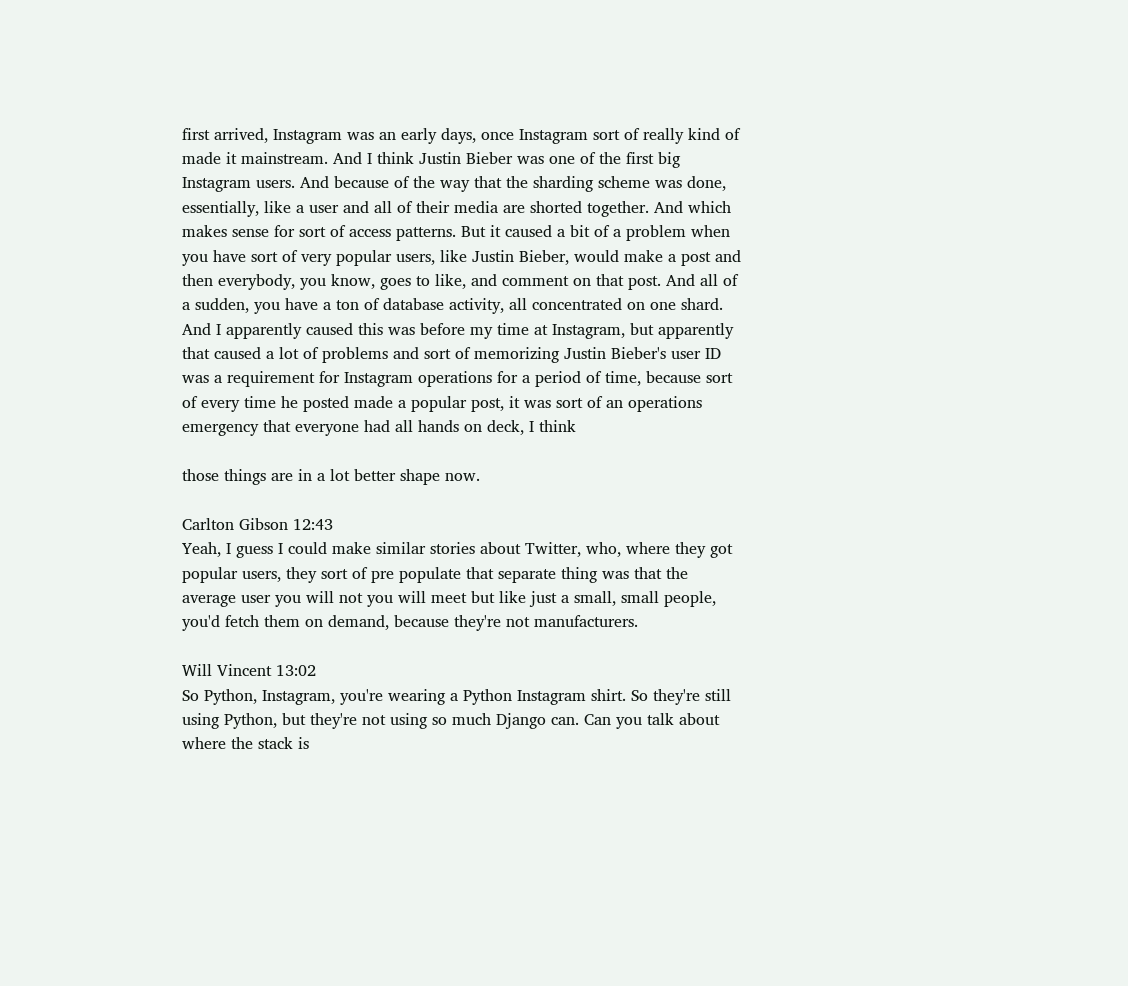first arrived, Instagram was an early days, once Instagram sort of really kind of made it mainstream. And I think Justin Bieber was one of the first big Instagram users. And because of the way that the sharding scheme was done, essentially, like a user and all of their media are shorted together. And which makes sense for sort of access patterns. But it caused a bit of a problem when you have sort of very popular users, like Justin Bieber, would make a post and then everybody, you know, goes to like, and comment on that post. And all of a sudden, you have a ton of database activity, all concentrated on one shard. And I apparently caused this was before my time at Instagram, but apparently that caused a lot of problems and sort of memorizing Justin Bieber's user ID was a requirement for Instagram operations for a period of time, because sort of every time he posted made a popular post, it was sort of an operations emergency that everyone had all hands on deck, I think

those things are in a lot better shape now.

Carlton Gibson 12:43
Yeah, I guess I could make similar stories about Twitter, who, where they got popular users, they sort of pre populate that separate thing was that the average user you will not you will meet but like just a small, small people, you'd fetch them on demand, because they're not manufacturers.

Will Vincent 13:02
So Python, Instagram, you're wearing a Python Instagram shirt. So they're still using Python, but they're not using so much Django can. Can you talk about where the stack is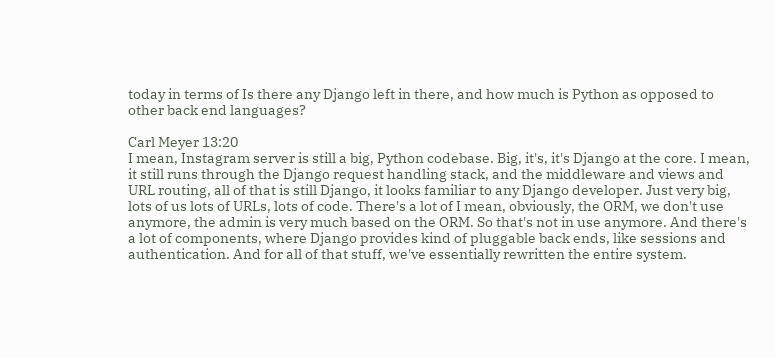today in terms of Is there any Django left in there, and how much is Python as opposed to other back end languages?

Carl Meyer 13:20
I mean, Instagram server is still a big, Python codebase. Big, it's, it's Django at the core. I mean, it still runs through the Django request handling stack, and the middleware and views and URL routing, all of that is still Django, it looks familiar to any Django developer. Just very big, lots of us lots of URLs, lots of code. There's a lot of I mean, obviously, the ORM, we don't use anymore, the admin is very much based on the ORM. So that's not in use anymore. And there's a lot of components, where Django provides kind of pluggable back ends, like sessions and authentication. And for all of that stuff, we've essentially rewritten the entire system.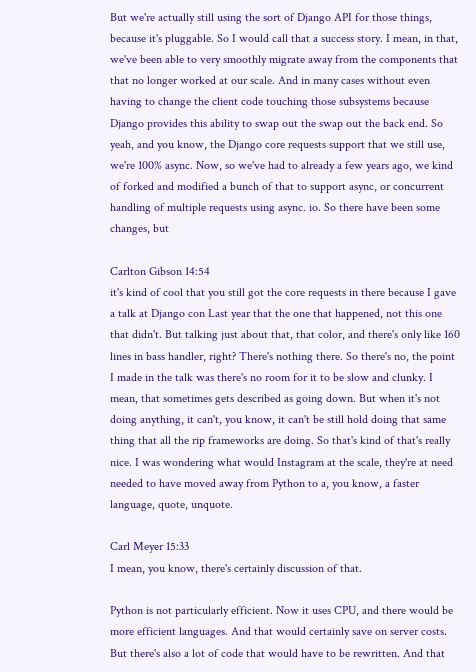But we're actually still using the sort of Django API for those things, because it's pluggable. So I would call that a success story. I mean, in that, we've been able to very smoothly migrate away from the components that that no longer worked at our scale. And in many cases without even having to change the client code touching those subsystems because Django provides this ability to swap out the swap out the back end. So yeah, and you know, the Django core requests support that we still use, we're 100% async. Now, so we've had to already a few years ago, we kind of forked and modified a bunch of that to support async, or concurrent handling of multiple requests using async. io. So there have been some changes, but

Carlton Gibson 14:54
it's kind of cool that you still got the core requests in there because I gave a talk at Django con Last year that the one that happened, not this one that didn't. But talking just about that, that color, and there's only like 160 lines in bass handler, right? There's nothing there. So there's no, the point I made in the talk was there's no room for it to be slow and clunky. I mean, that sometimes gets described as going down. But when it's not doing anything, it can't, you know, it can't be still hold doing that same thing that all the rip frameworks are doing. So that's kind of that's really nice. I was wondering what would Instagram at the scale, they're at need needed to have moved away from Python to a, you know, a faster language, quote, unquote.

Carl Meyer 15:33
I mean, you know, there's certainly discussion of that.

Python is not particularly efficient. Now it uses CPU, and there would be more efficient languages. And that would certainly save on server costs. But there's also a lot of code that would have to be rewritten. And that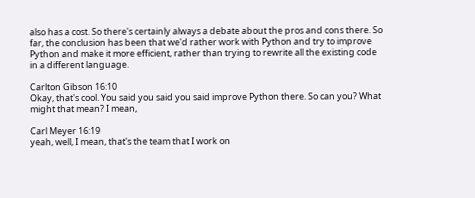also has a cost. So there's certainly always a debate about the pros and cons there. So far, the conclusion has been that we'd rather work with Python and try to improve Python and make it more efficient, rather than trying to rewrite all the existing code in a different language.

Carlton Gibson 16:10
Okay, that's cool. You said you said you said improve Python there. So can you? What might that mean? I mean,

Carl Meyer 16:19
yeah, well, I mean, that's the team that I work on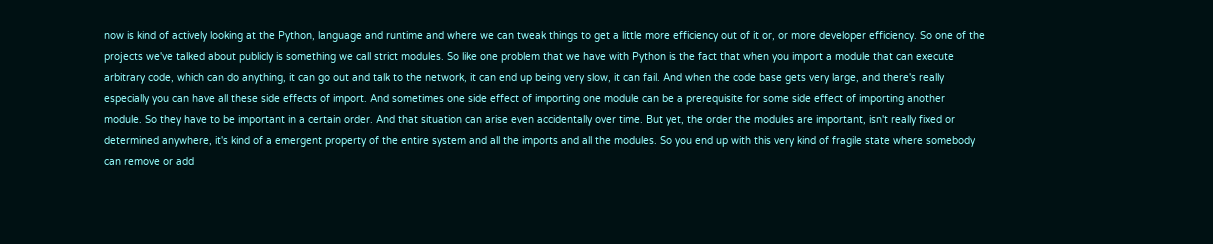now is kind of actively looking at the Python, language and runtime and where we can tweak things to get a little more efficiency out of it or, or more developer efficiency. So one of the projects we've talked about publicly is something we call strict modules. So like one problem that we have with Python is the fact that when you import a module that can execute arbitrary code, which can do anything, it can go out and talk to the network, it can end up being very slow, it can fail. And when the code base gets very large, and there's really especially you can have all these side effects of import. And sometimes one side effect of importing one module can be a prerequisite for some side effect of importing another module. So they have to be important in a certain order. And that situation can arise even accidentally over time. But yet, the order the modules are important, isn't really fixed or determined anywhere, it's kind of a emergent property of the entire system and all the imports and all the modules. So you end up with this very kind of fragile state where somebody can remove or add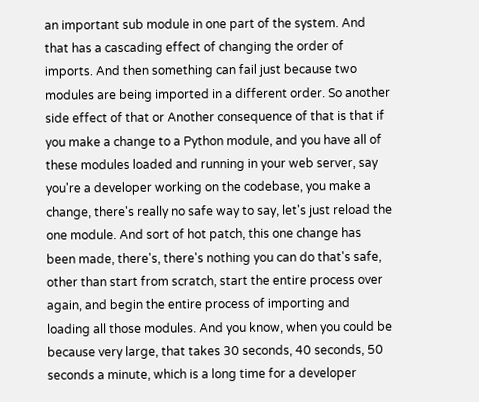an important sub module in one part of the system. And that has a cascading effect of changing the order of imports. And then something can fail just because two modules are being imported in a different order. So another side effect of that or Another consequence of that is that if you make a change to a Python module, and you have all of these modules loaded and running in your web server, say you're a developer working on the codebase, you make a change, there's really no safe way to say, let's just reload the one module. And sort of hot patch, this one change has been made, there's, there's nothing you can do that's safe, other than start from scratch, start the entire process over again, and begin the entire process of importing and loading all those modules. And you know, when you could be because very large, that takes 30 seconds, 40 seconds, 50 seconds a minute, which is a long time for a developer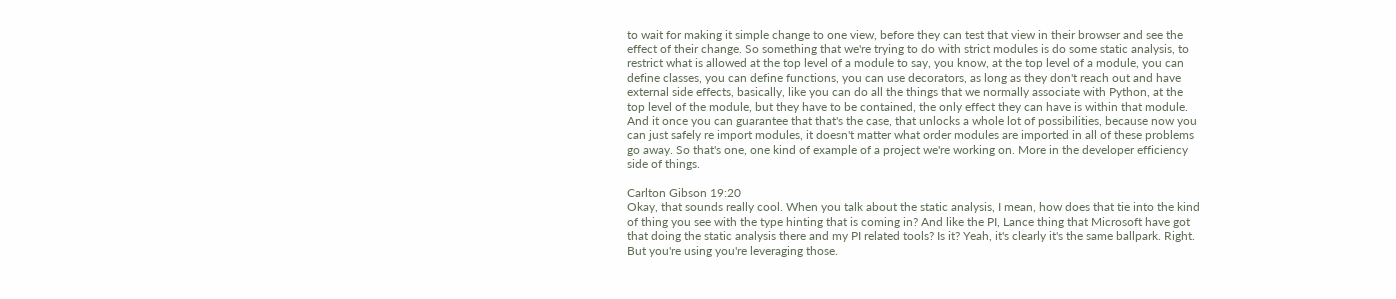to wait for making it simple change to one view, before they can test that view in their browser and see the effect of their change. So something that we're trying to do with strict modules is do some static analysis, to restrict what is allowed at the top level of a module to say, you know, at the top level of a module, you can define classes, you can define functions, you can use decorators, as long as they don't reach out and have external side effects, basically, like you can do all the things that we normally associate with Python, at the top level of the module, but they have to be contained, the only effect they can have is within that module. And it once you can guarantee that that's the case, that unlocks a whole lot of possibilities, because now you can just safely re import modules, it doesn't matter what order modules are imported in all of these problems go away. So that's one, one kind of example of a project we're working on. More in the developer efficiency side of things.

Carlton Gibson 19:20
Okay, that sounds really cool. When you talk about the static analysis, I mean, how does that tie into the kind of thing you see with the type hinting that is coming in? And like the PI, Lance thing that Microsoft have got that doing the static analysis there and my PI related tools? Is it? Yeah, it's clearly it's the same ballpark. Right. But you're using you're leveraging those.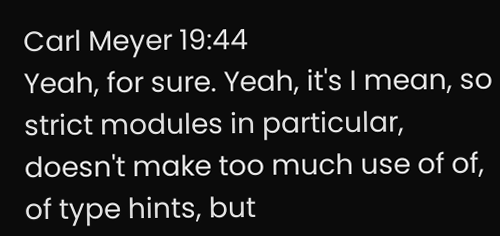Carl Meyer 19:44
Yeah, for sure. Yeah, it's I mean, so strict modules in particular, doesn't make too much use of of, of type hints, but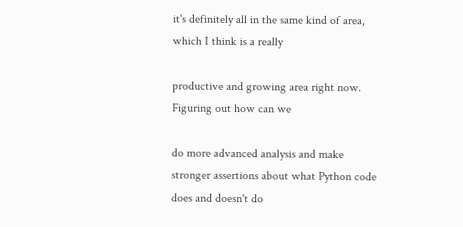it's definitely all in the same kind of area, which I think is a really

productive and growing area right now. Figuring out how can we

do more advanced analysis and make stronger assertions about what Python code does and doesn't do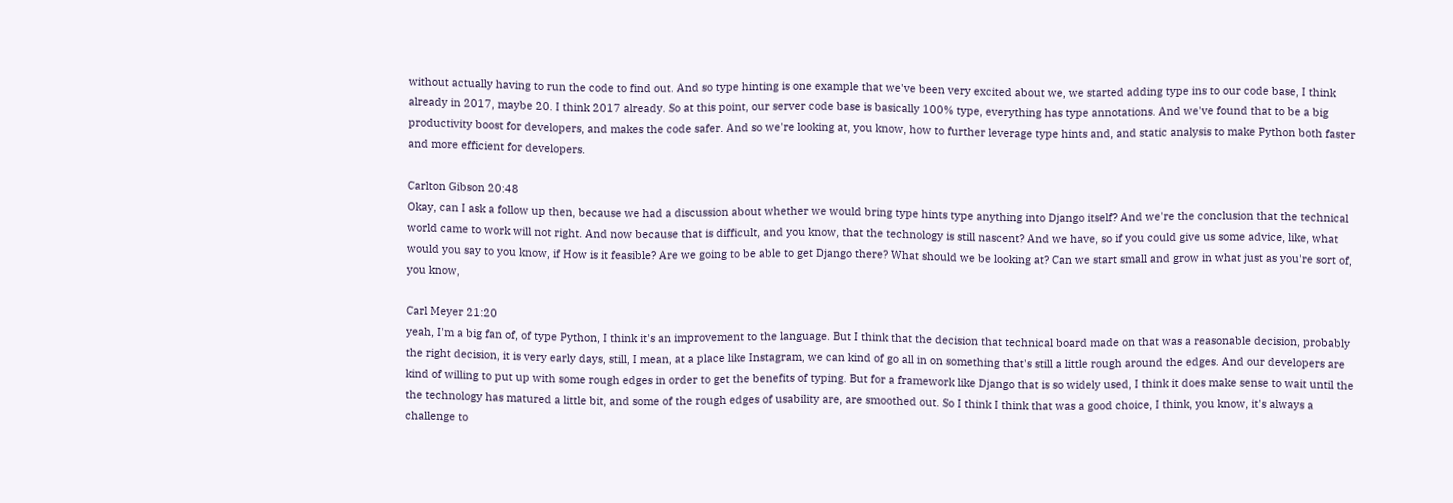without actually having to run the code to find out. And so type hinting is one example that we've been very excited about we, we started adding type ins to our code base, I think already in 2017, maybe 20. I think 2017 already. So at this point, our server code base is basically 100% type, everything has type annotations. And we've found that to be a big productivity boost for developers, and makes the code safer. And so we're looking at, you know, how to further leverage type hints and, and static analysis to make Python both faster and more efficient for developers.

Carlton Gibson 20:48
Okay, can I ask a follow up then, because we had a discussion about whether we would bring type hints type anything into Django itself? And we're the conclusion that the technical world came to work will not right. And now because that is difficult, and you know, that the technology is still nascent? And we have, so if you could give us some advice, like, what would you say to you know, if How is it feasible? Are we going to be able to get Django there? What should we be looking at? Can we start small and grow in what just as you're sort of, you know,

Carl Meyer 21:20
yeah, I'm a big fan of, of type Python, I think it's an improvement to the language. But I think that the decision that technical board made on that was a reasonable decision, probably the right decision, it is very early days, still, I mean, at a place like Instagram, we can kind of go all in on something that's still a little rough around the edges. And our developers are kind of willing to put up with some rough edges in order to get the benefits of typing. But for a framework like Django that is so widely used, I think it does make sense to wait until the the technology has matured a little bit, and some of the rough edges of usability are, are smoothed out. So I think I think that was a good choice, I think, you know, it's always a challenge to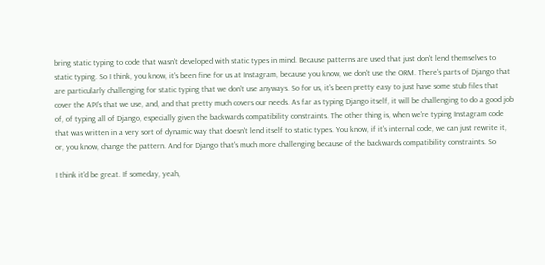bring static typing to code that wasn't developed with static types in mind. Because patterns are used that just don't lend themselves to static typing. So I think, you know, it's been fine for us at Instagram, because you know, we don't use the ORM. There's parts of Django that are particularly challenging for static typing that we don't use anyways. So for us, it's been pretty easy to just have some stub files that cover the API's that we use, and, and that pretty much covers our needs. As far as typing Django itself, it will be challenging to do a good job of, of typing all of Django, especially given the backwards compatibility constraints. The other thing is, when we're typing Instagram code that was written in a very sort of dynamic way that doesn't lend itself to static types. You know, if it's internal code, we can just rewrite it, or, you know, change the pattern. And for Django that's much more challenging because of the backwards compatibility constraints. So

I think it'd be great. If someday, yeah,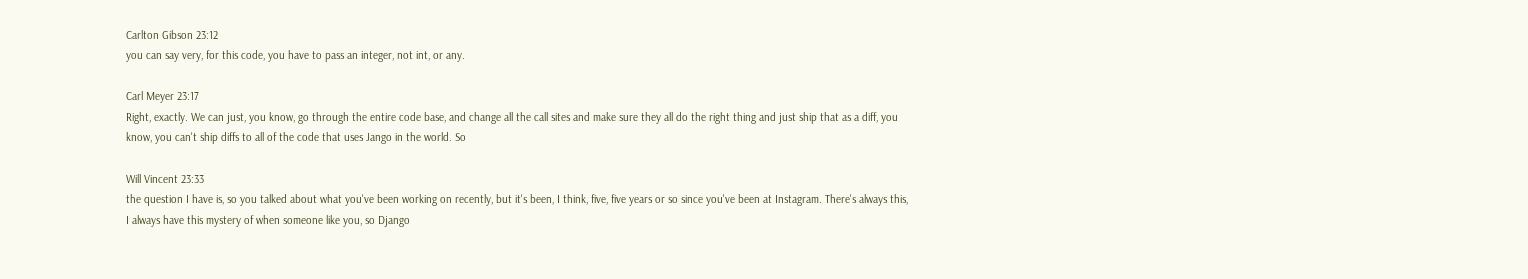Carlton Gibson 23:12
you can say very, for this code, you have to pass an integer, not int, or any.

Carl Meyer 23:17
Right, exactly. We can just, you know, go through the entire code base, and change all the call sites and make sure they all do the right thing and just ship that as a diff, you know, you can't ship diffs to all of the code that uses Jango in the world. So

Will Vincent 23:33
the question I have is, so you talked about what you've been working on recently, but it's been, I think, five, five years or so since you've been at Instagram. There's always this, I always have this mystery of when someone like you, so Django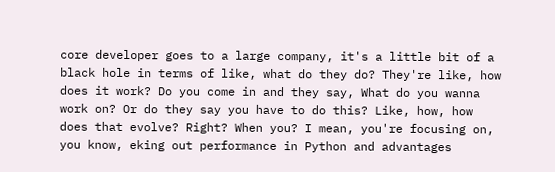core developer goes to a large company, it's a little bit of a black hole in terms of like, what do they do? They're like, how does it work? Do you come in and they say, What do you wanna work on? Or do they say you have to do this? Like, how, how does that evolve? Right? When you? I mean, you're focusing on, you know, eking out performance in Python and advantages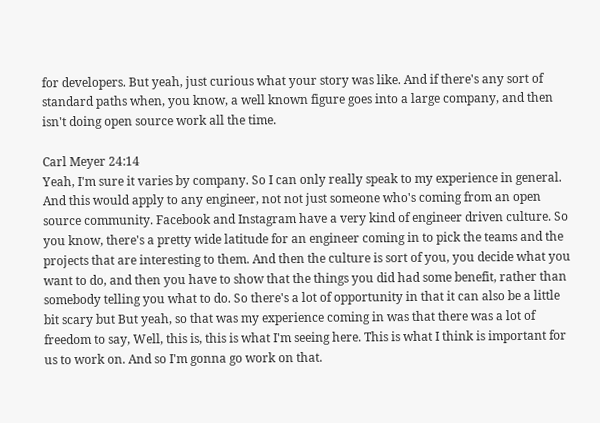for developers. But yeah, just curious what your story was like. And if there's any sort of standard paths when, you know, a well known figure goes into a large company, and then isn't doing open source work all the time.

Carl Meyer 24:14
Yeah, I'm sure it varies by company. So I can only really speak to my experience in general. And this would apply to any engineer, not not just someone who's coming from an open source community. Facebook and Instagram have a very kind of engineer driven culture. So you know, there's a pretty wide latitude for an engineer coming in to pick the teams and the projects that are interesting to them. And then the culture is sort of you, you decide what you want to do, and then you have to show that the things you did had some benefit, rather than somebody telling you what to do. So there's a lot of opportunity in that it can also be a little bit scary but But yeah, so that was my experience coming in was that there was a lot of freedom to say, Well, this is, this is what I'm seeing here. This is what I think is important for us to work on. And so I'm gonna go work on that.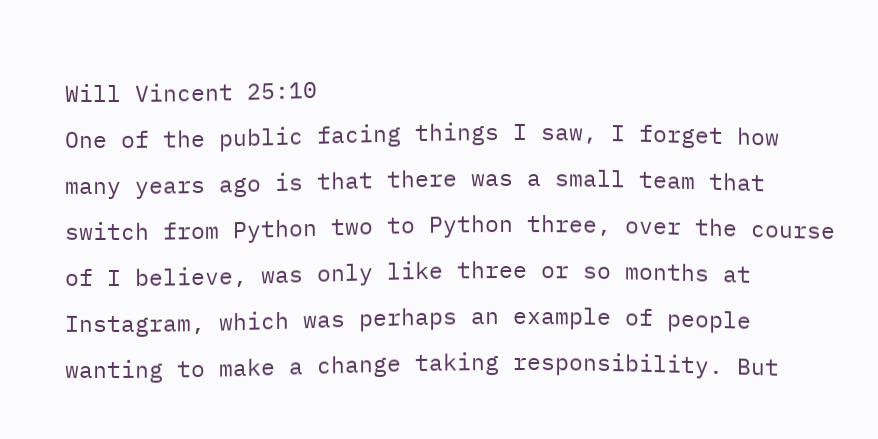Will Vincent 25:10
One of the public facing things I saw, I forget how many years ago is that there was a small team that switch from Python two to Python three, over the course of I believe, was only like three or so months at Instagram, which was perhaps an example of people wanting to make a change taking responsibility. But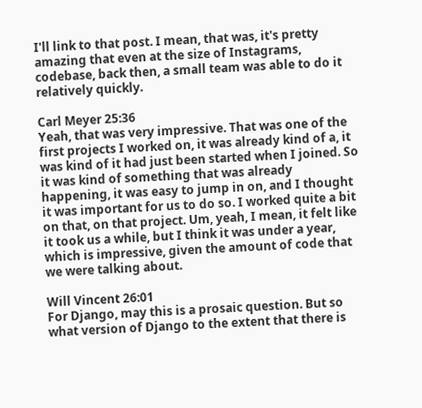I'll link to that post. I mean, that was, it's pretty amazing that even at the size of Instagrams, codebase, back then, a small team was able to do it relatively quickly.

Carl Meyer 25:36
Yeah, that was very impressive. That was one of the first projects I worked on, it was already kind of a, it was kind of it had just been started when I joined. So it was kind of something that was already happening, it was easy to jump in on, and I thought it was important for us to do so. I worked quite a bit on that, on that project. Um, yeah, I mean, it felt like it took us a while, but I think it was under a year, which is impressive, given the amount of code that we were talking about.

Will Vincent 26:01
For Django, may this is a prosaic question. But so what version of Django to the extent that there is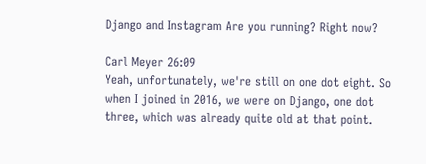Django and Instagram Are you running? Right now?

Carl Meyer 26:09
Yeah, unfortunately, we're still on one dot eight. So when I joined in 2016, we were on Django, one dot three, which was already quite old at that point.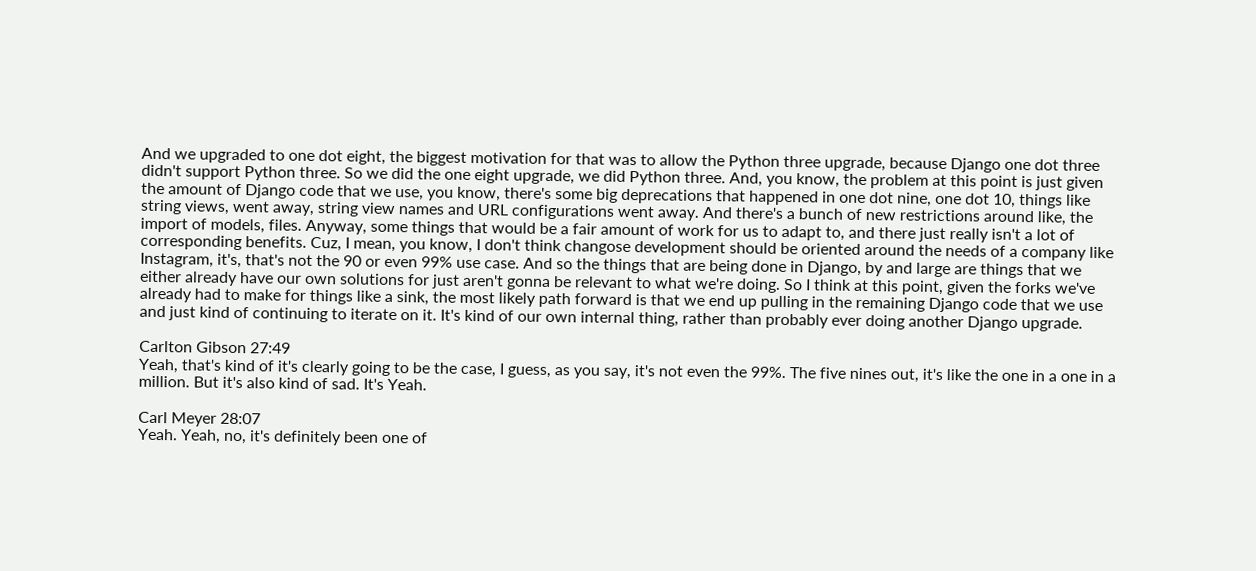And we upgraded to one dot eight, the biggest motivation for that was to allow the Python three upgrade, because Django one dot three didn't support Python three. So we did the one eight upgrade, we did Python three. And, you know, the problem at this point is just given the amount of Django code that we use, you know, there's some big deprecations that happened in one dot nine, one dot 10, things like string views, went away, string view names and URL configurations went away. And there's a bunch of new restrictions around like, the import of models, files. Anyway, some things that would be a fair amount of work for us to adapt to, and there just really isn't a lot of corresponding benefits. Cuz, I mean, you know, I don't think changose development should be oriented around the needs of a company like Instagram, it's, that's not the 90 or even 99% use case. And so the things that are being done in Django, by and large are things that we either already have our own solutions for just aren't gonna be relevant to what we're doing. So I think at this point, given the forks we've already had to make for things like a sink, the most likely path forward is that we end up pulling in the remaining Django code that we use and just kind of continuing to iterate on it. It's kind of our own internal thing, rather than probably ever doing another Django upgrade.

Carlton Gibson 27:49
Yeah, that's kind of it's clearly going to be the case, I guess, as you say, it's not even the 99%. The five nines out, it's like the one in a one in a million. But it's also kind of sad. It's Yeah.

Carl Meyer 28:07
Yeah. Yeah, no, it's definitely been one of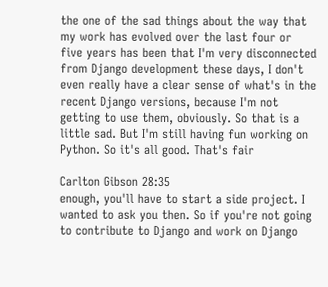the one of the sad things about the way that my work has evolved over the last four or five years has been that I'm very disconnected from Django development these days, I don't even really have a clear sense of what's in the recent Django versions, because I'm not getting to use them, obviously. So that is a little sad. But I'm still having fun working on Python. So it's all good. That's fair

Carlton Gibson 28:35
enough, you'll have to start a side project. I wanted to ask you then. So if you're not going to contribute to Django and work on Django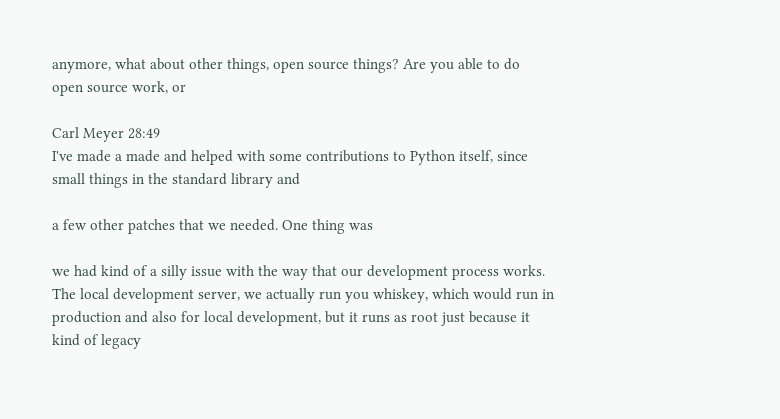anymore, what about other things, open source things? Are you able to do open source work, or

Carl Meyer 28:49
I've made a made and helped with some contributions to Python itself, since small things in the standard library and

a few other patches that we needed. One thing was

we had kind of a silly issue with the way that our development process works. The local development server, we actually run you whiskey, which would run in production and also for local development, but it runs as root just because it kind of legacy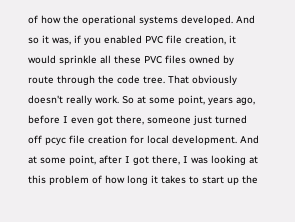of how the operational systems developed. And so it was, if you enabled PVC file creation, it would sprinkle all these PVC files owned by route through the code tree. That obviously doesn't really work. So at some point, years ago, before I even got there, someone just turned off pcyc file creation for local development. And at some point, after I got there, I was looking at this problem of how long it takes to start up the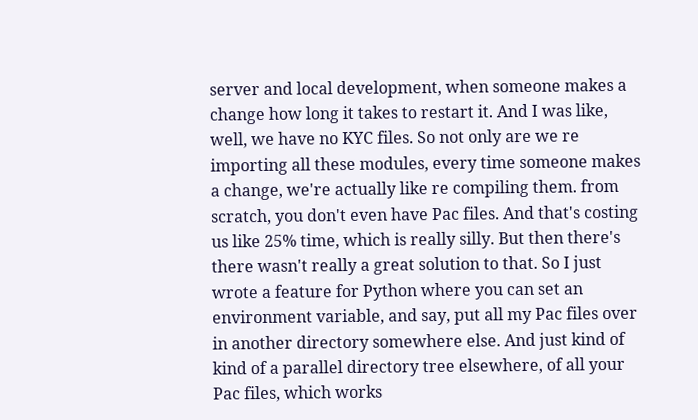server and local development, when someone makes a change how long it takes to restart it. And I was like, well, we have no KYC files. So not only are we re importing all these modules, every time someone makes a change, we're actually like re compiling them. from scratch, you don't even have Pac files. And that's costing us like 25% time, which is really silly. But then there's there wasn't really a great solution to that. So I just wrote a feature for Python where you can set an environment variable, and say, put all my Pac files over in another directory somewhere else. And just kind of kind of a parallel directory tree elsewhere, of all your Pac files, which works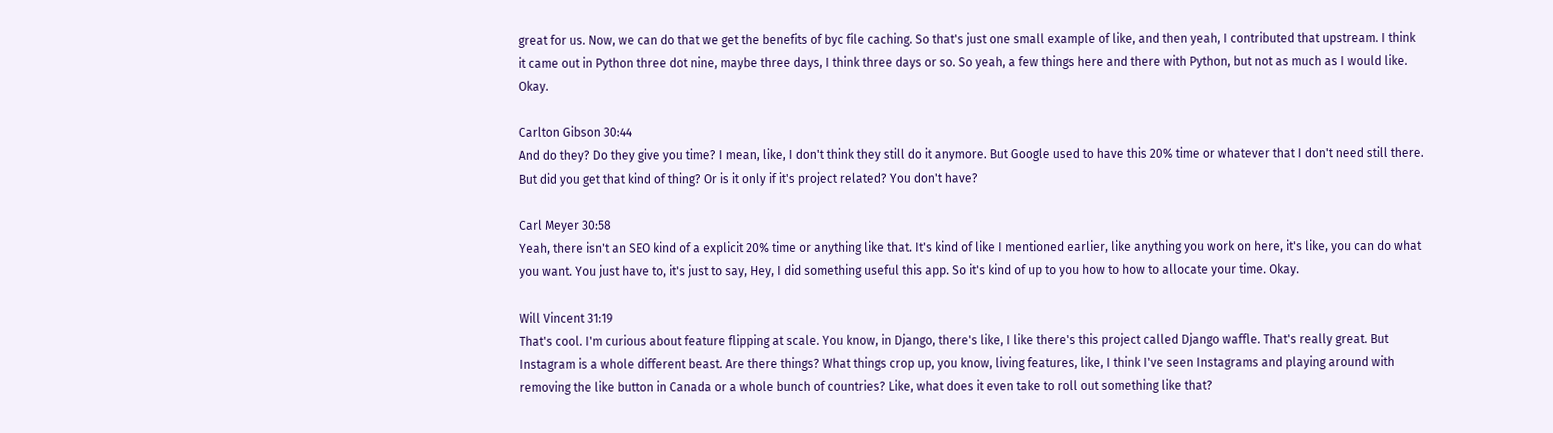great for us. Now, we can do that we get the benefits of byc file caching. So that's just one small example of like, and then yeah, I contributed that upstream. I think it came out in Python three dot nine, maybe three days, I think three days or so. So yeah, a few things here and there with Python, but not as much as I would like. Okay.

Carlton Gibson 30:44
And do they? Do they give you time? I mean, like, I don't think they still do it anymore. But Google used to have this 20% time or whatever that I don't need still there. But did you get that kind of thing? Or is it only if it's project related? You don't have?

Carl Meyer 30:58
Yeah, there isn't an SEO kind of a explicit 20% time or anything like that. It's kind of like I mentioned earlier, like anything you work on here, it's like, you can do what you want. You just have to, it's just to say, Hey, I did something useful this app. So it's kind of up to you how to how to allocate your time. Okay.

Will Vincent 31:19
That's cool. I'm curious about feature flipping at scale. You know, in Django, there's like, I like there's this project called Django waffle. That's really great. But Instagram is a whole different beast. Are there things? What things crop up, you know, living features, like, I think I've seen Instagrams and playing around with removing the like button in Canada or a whole bunch of countries? Like, what does it even take to roll out something like that?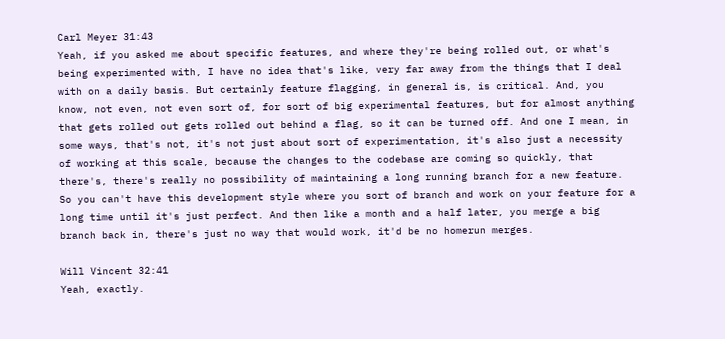Carl Meyer 31:43
Yeah, if you asked me about specific features, and where they're being rolled out, or what's being experimented with, I have no idea that's like, very far away from the things that I deal with on a daily basis. But certainly feature flagging, in general is, is critical. And, you know, not even, not even sort of, for sort of big experimental features, but for almost anything that gets rolled out gets rolled out behind a flag, so it can be turned off. And one I mean, in some ways, that's not, it's not just about sort of experimentation, it's also just a necessity of working at this scale, because the changes to the codebase are coming so quickly, that there's, there's really no possibility of maintaining a long running branch for a new feature. So you can't have this development style where you sort of branch and work on your feature for a long time until it's just perfect. And then like a month and a half later, you merge a big branch back in, there's just no way that would work, it'd be no homerun merges.

Will Vincent 32:41
Yeah, exactly.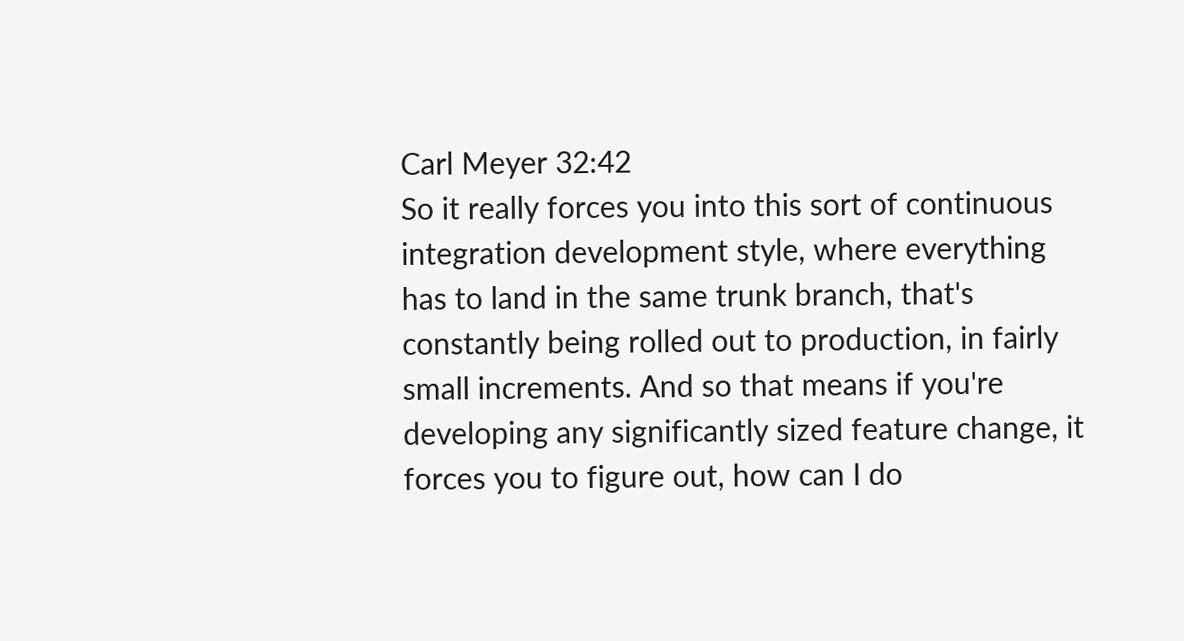Carl Meyer 32:42
So it really forces you into this sort of continuous integration development style, where everything has to land in the same trunk branch, that's constantly being rolled out to production, in fairly small increments. And so that means if you're developing any significantly sized feature change, it forces you to figure out, how can I do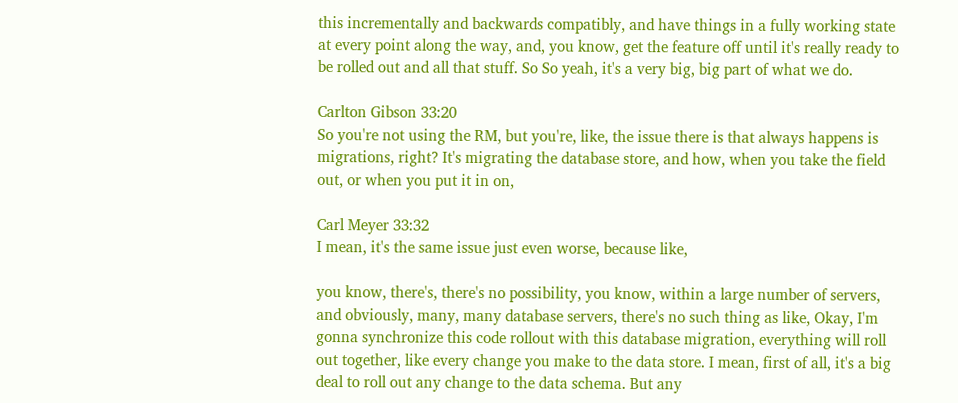this incrementally and backwards compatibly, and have things in a fully working state at every point along the way, and, you know, get the feature off until it's really ready to be rolled out and all that stuff. So So yeah, it's a very big, big part of what we do.

Carlton Gibson 33:20
So you're not using the RM, but you're, like, the issue there is that always happens is migrations, right? It's migrating the database store, and how, when you take the field out, or when you put it in on,

Carl Meyer 33:32
I mean, it's the same issue just even worse, because like,

you know, there's, there's no possibility, you know, within a large number of servers, and obviously, many, many database servers, there's no such thing as like, Okay, I'm gonna synchronize this code rollout with this database migration, everything will roll out together, like every change you make to the data store. I mean, first of all, it's a big deal to roll out any change to the data schema. But any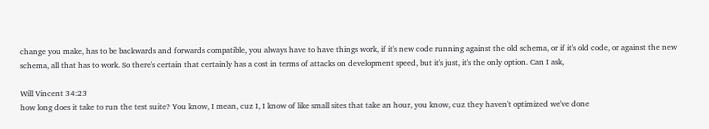change you make, has to be backwards and forwards compatible, you always have to have things work, if it's new code running against the old schema, or if it's old code, or against the new schema, all that has to work. So there's certain that certainly has a cost in terms of attacks on development speed, but it's just, it's the only option. Can I ask,

Will Vincent 34:23
how long does it take to run the test suite? You know, I mean, cuz I, I know of like small sites that take an hour, you know, cuz they haven't optimized we've done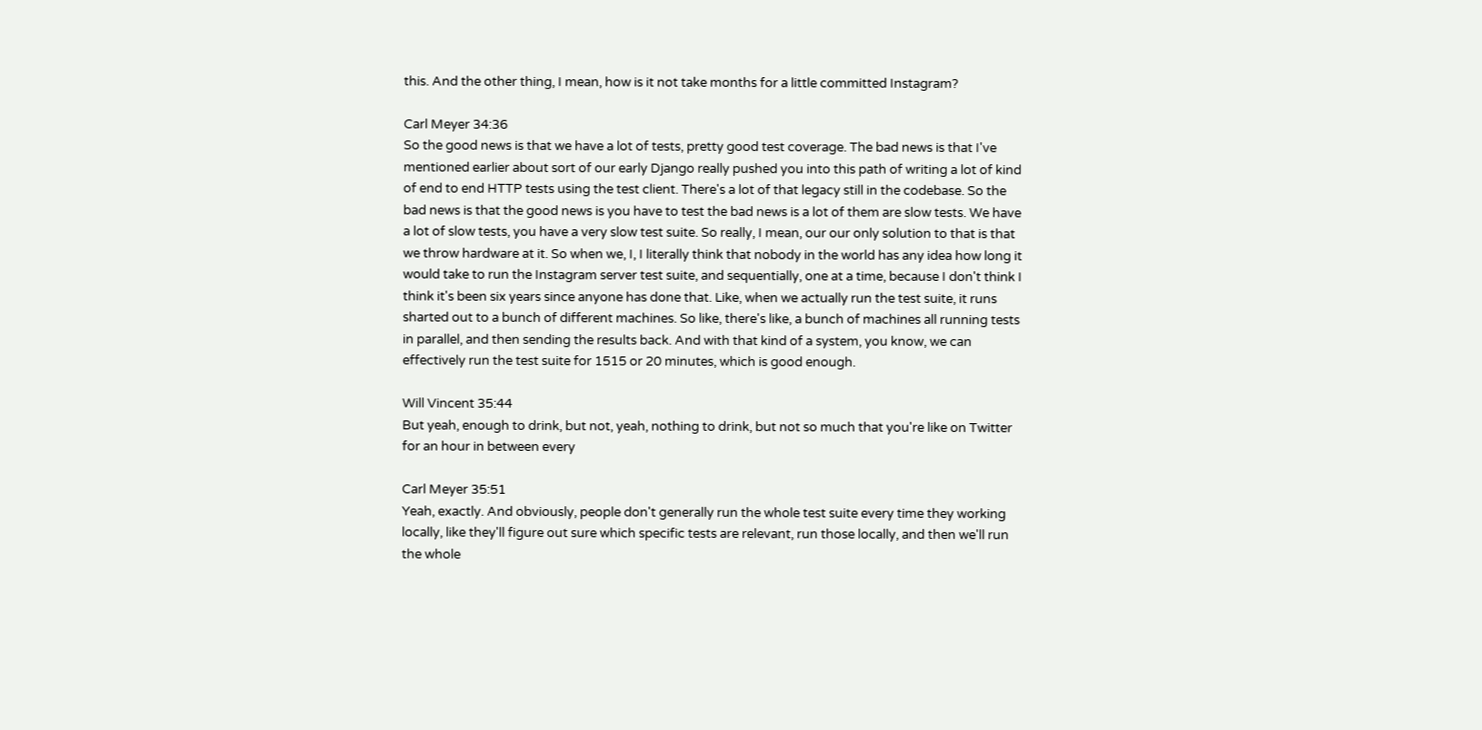this. And the other thing, I mean, how is it not take months for a little committed Instagram?

Carl Meyer 34:36
So the good news is that we have a lot of tests, pretty good test coverage. The bad news is that I've mentioned earlier about sort of our early Django really pushed you into this path of writing a lot of kind of end to end HTTP tests using the test client. There's a lot of that legacy still in the codebase. So the bad news is that the good news is you have to test the bad news is a lot of them are slow tests. We have a lot of slow tests, you have a very slow test suite. So really, I mean, our our only solution to that is that we throw hardware at it. So when we, I, I literally think that nobody in the world has any idea how long it would take to run the Instagram server test suite, and sequentially, one at a time, because I don't think I think it's been six years since anyone has done that. Like, when we actually run the test suite, it runs sharted out to a bunch of different machines. So like, there's like, a bunch of machines all running tests in parallel, and then sending the results back. And with that kind of a system, you know, we can effectively run the test suite for 1515 or 20 minutes, which is good enough.

Will Vincent 35:44
But yeah, enough to drink, but not, yeah, nothing to drink, but not so much that you're like on Twitter for an hour in between every

Carl Meyer 35:51
Yeah, exactly. And obviously, people don't generally run the whole test suite every time they working locally, like they'll figure out sure which specific tests are relevant, run those locally, and then we'll run the whole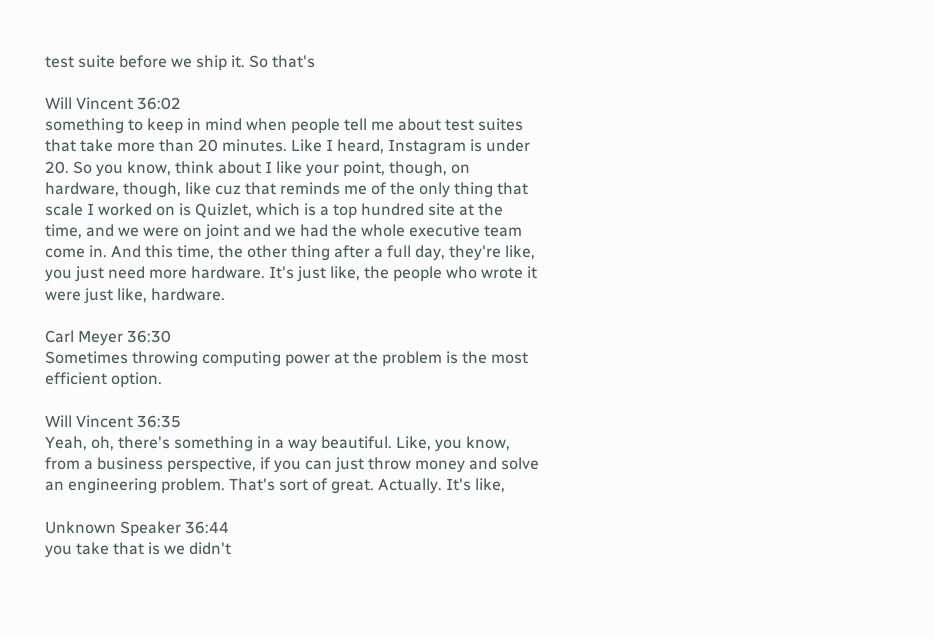test suite before we ship it. So that's

Will Vincent 36:02
something to keep in mind when people tell me about test suites that take more than 20 minutes. Like I heard, Instagram is under 20. So you know, think about I like your point, though, on hardware, though, like cuz that reminds me of the only thing that scale I worked on is Quizlet, which is a top hundred site at the time, and we were on joint and we had the whole executive team come in. And this time, the other thing after a full day, they're like, you just need more hardware. It's just like, the people who wrote it were just like, hardware.

Carl Meyer 36:30
Sometimes throwing computing power at the problem is the most efficient option.

Will Vincent 36:35
Yeah, oh, there's something in a way beautiful. Like, you know, from a business perspective, if you can just throw money and solve an engineering problem. That's sort of great. Actually. It's like,

Unknown Speaker 36:44
you take that is we didn't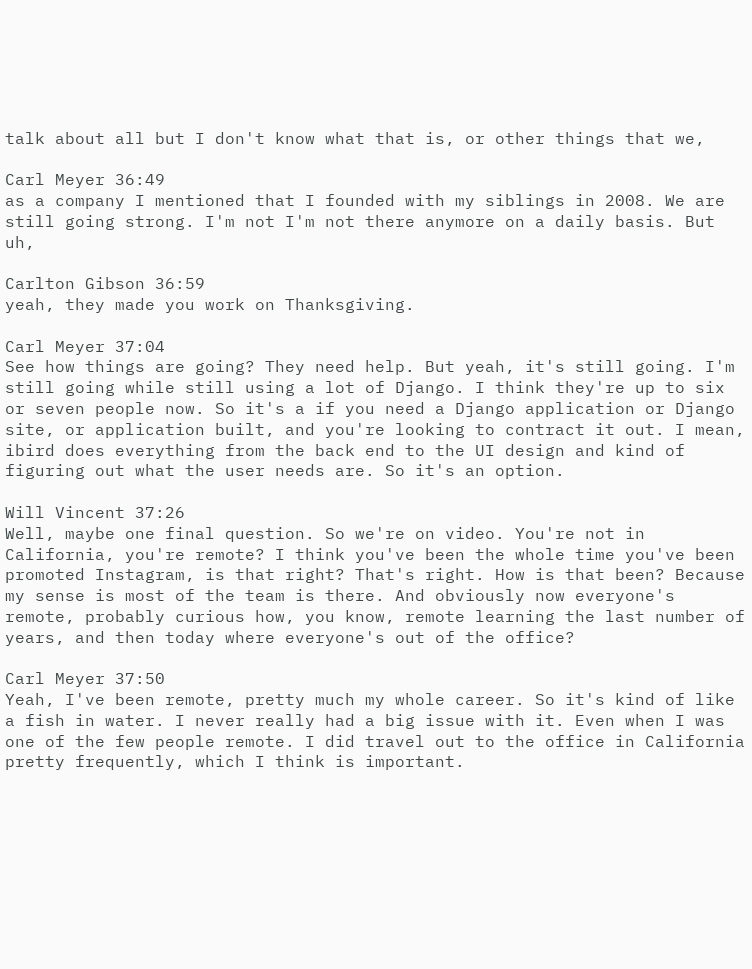talk about all but I don't know what that is, or other things that we,

Carl Meyer 36:49
as a company I mentioned that I founded with my siblings in 2008. We are still going strong. I'm not I'm not there anymore on a daily basis. But uh,

Carlton Gibson 36:59
yeah, they made you work on Thanksgiving.

Carl Meyer 37:04
See how things are going? They need help. But yeah, it's still going. I'm still going while still using a lot of Django. I think they're up to six or seven people now. So it's a if you need a Django application or Django site, or application built, and you're looking to contract it out. I mean, ibird does everything from the back end to the UI design and kind of figuring out what the user needs are. So it's an option.

Will Vincent 37:26
Well, maybe one final question. So we're on video. You're not in California, you're remote? I think you've been the whole time you've been promoted Instagram, is that right? That's right. How is that been? Because my sense is most of the team is there. And obviously now everyone's remote, probably curious how, you know, remote learning the last number of years, and then today where everyone's out of the office?

Carl Meyer 37:50
Yeah, I've been remote, pretty much my whole career. So it's kind of like a fish in water. I never really had a big issue with it. Even when I was one of the few people remote. I did travel out to the office in California pretty frequently, which I think is important.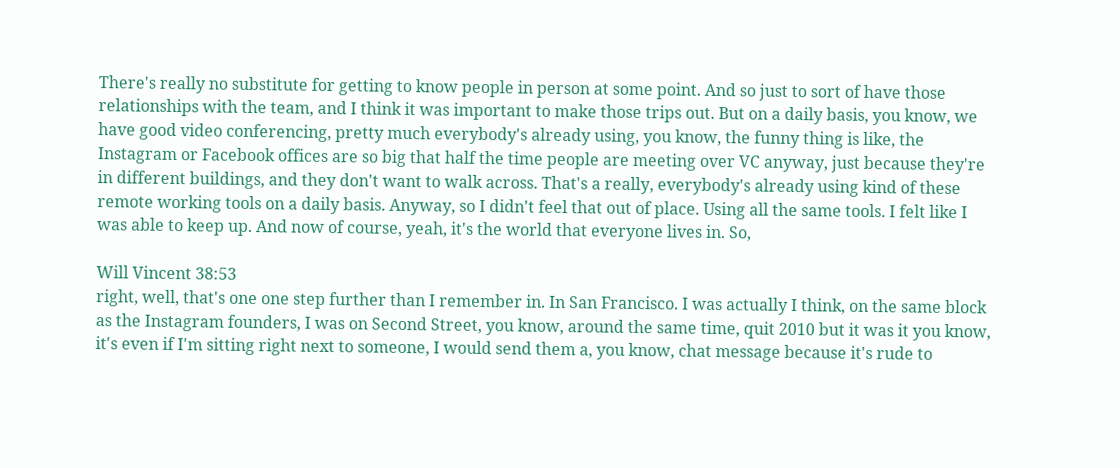There's really no substitute for getting to know people in person at some point. And so just to sort of have those relationships with the team, and I think it was important to make those trips out. But on a daily basis, you know, we have good video conferencing, pretty much everybody's already using, you know, the funny thing is like, the Instagram or Facebook offices are so big that half the time people are meeting over VC anyway, just because they're in different buildings, and they don't want to walk across. That's a really, everybody's already using kind of these remote working tools on a daily basis. Anyway, so I didn't feel that out of place. Using all the same tools. I felt like I was able to keep up. And now of course, yeah, it's the world that everyone lives in. So,

Will Vincent 38:53
right, well, that's one one step further than I remember in. In San Francisco. I was actually I think, on the same block as the Instagram founders, I was on Second Street, you know, around the same time, quit 2010 but it was it you know, it's even if I'm sitting right next to someone, I would send them a, you know, chat message because it's rude to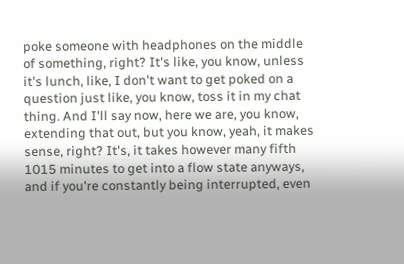poke someone with headphones on the middle of something, right? It's like, you know, unless it's lunch, like, I don't want to get poked on a question just like, you know, toss it in my chat thing. And I'll say now, here we are, you know, extending that out, but you know, yeah, it makes sense, right? It's, it takes however many fifth 1015 minutes to get into a flow state anyways, and if you're constantly being interrupted, even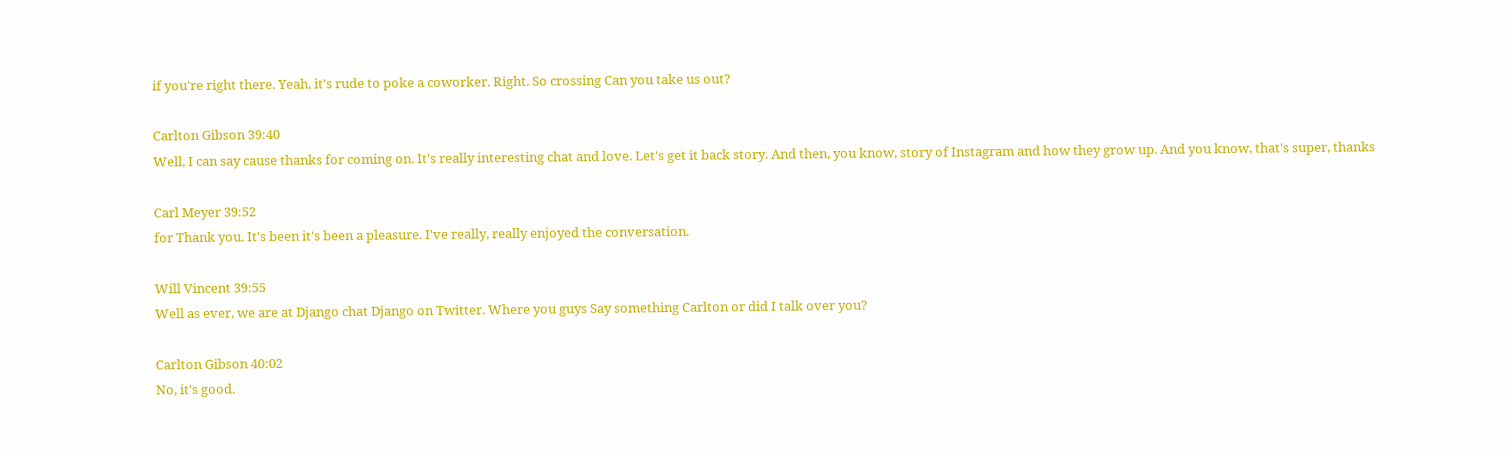if you're right there. Yeah, it's rude to poke a coworker. Right. So crossing Can you take us out?

Carlton Gibson 39:40
Well, I can say cause thanks for coming on. It's really interesting chat and love. Let's get it back story. And then, you know, story of Instagram and how they grow up. And you know, that's super, thanks

Carl Meyer 39:52
for Thank you. It's been it's been a pleasure. I've really, really enjoyed the conversation.

Will Vincent 39:55
Well as ever, we are at Django chat Django on Twitter. Where you guys Say something Carlton or did I talk over you?

Carlton Gibson 40:02
No, it's good.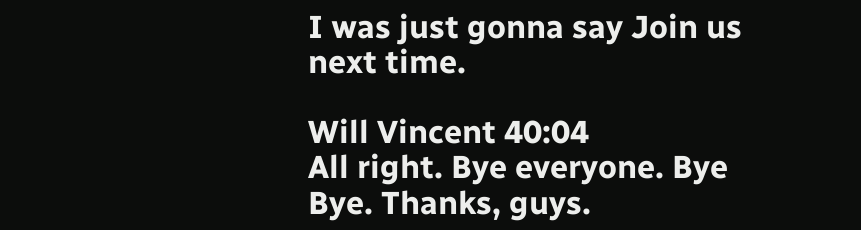I was just gonna say Join us next time.

Will Vincent 40:04
All right. Bye everyone. Bye Bye. Thanks, guys.